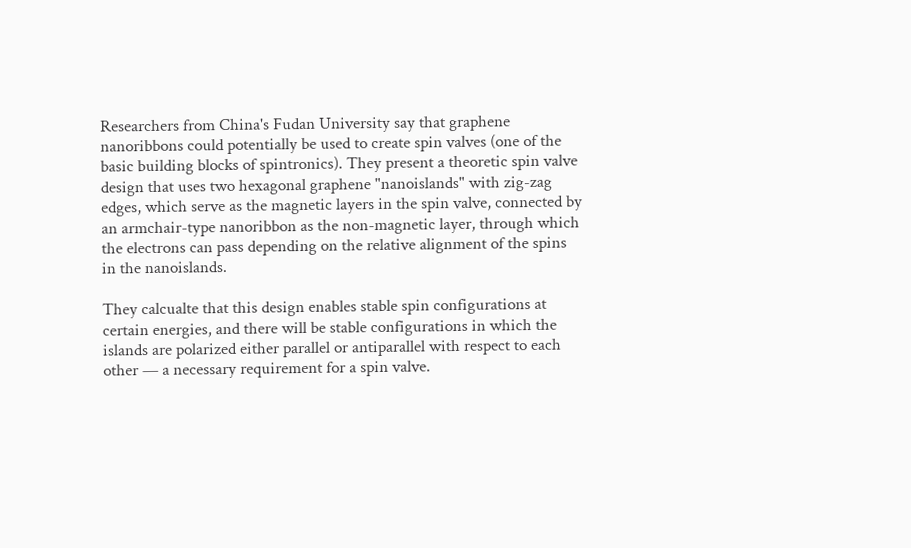Researchers from China's Fudan University say that graphene nanoribbons could potentially be used to create spin valves (one of the basic building blocks of spintronics). They present a theoretic spin valve design that uses two hexagonal graphene "nanoislands" with zig-zag edges, which serve as the magnetic layers in the spin valve, connected by an armchair-type nanoribbon as the non-magnetic layer, through which the electrons can pass depending on the relative alignment of the spins in the nanoislands.

They calcualte that this design enables stable spin configurations at certain energies, and there will be stable configurations in which the islands are polarized either parallel or antiparallel with respect to each other — a necessary requirement for a spin valve.